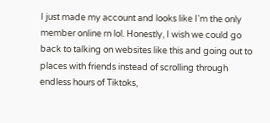I just made my account and looks like I'm the only member online rn lol. Honestly, I wish we could go back to talking on websites like this and going out to places with friends instead of scrolling through endless hours of Tiktoks,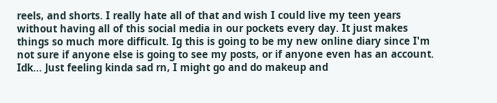reels, and shorts. I really hate all of that and wish I could live my teen years without having all of this social media in our pockets every day. It just makes things so much more difficult. Ig this is going to be my new online diary since I'm not sure if anyone else is going to see my posts, or if anyone even has an account. Idk... Just feeling kinda sad rn, I might go and do makeup and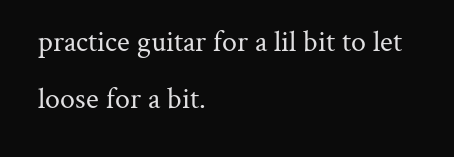practice guitar for a lil bit to let loose for a bit.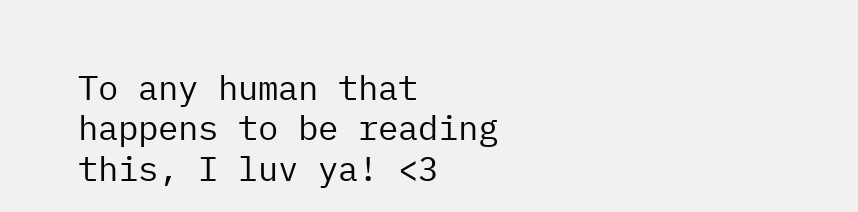To any human that happens to be reading this, I luv ya! <3